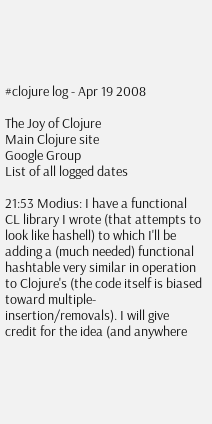#clojure log - Apr 19 2008

The Joy of Clojure
Main Clojure site
Google Group
List of all logged dates

21:53 Modius: I have a functional CL library I wrote (that attempts to look like hashell) to which I'll be adding a (much needed) functional hashtable very similar in operation to Clojure's (the code itself is biased toward multiple-insertion/removals). I will give credit for the idea (and anywhere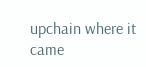upchain where it came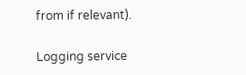from if relevant).

Logging service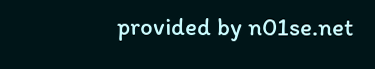provided by n01se.net